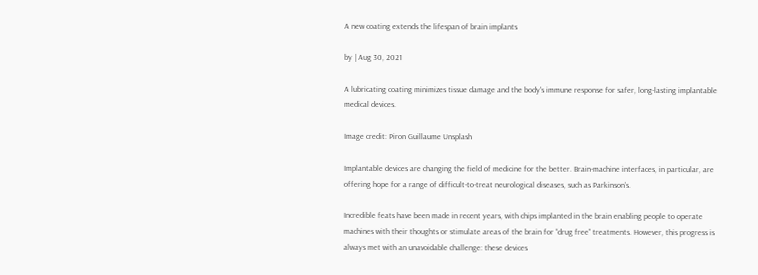A new coating extends the lifespan of brain implants

by | Aug 30, 2021

A lubricating coating minimizes tissue damage and the body's immune response for safer, long-lasting implantable medical devices.

Image credit: Piron Guillaume Unsplash

Implantable devices are changing the field of medicine for the better. Brain-machine interfaces, in particular, are offering hope for a range of difficult-to-treat neurological diseases, such as Parkinson’s.

Incredible feats have been made in recent years, with chips implanted in the brain enabling people to operate machines with their thoughts or stimulate areas of the brain for “drug free” treatments. However, this progress is always met with an unavoidable challenge: these devices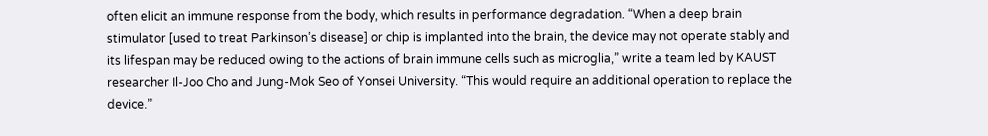often elicit an immune response from the body, which results in performance degradation. “When a deep brain stimulator [used to treat Parkinson’s disease] or chip is implanted into the brain, the device may not operate stably and its lifespan may be reduced owing to the actions of brain immune cells such as microglia,” write a team led by KAUST researcher Il-Joo Cho and Jung-Mok Seo of Yonsei University. “This would require an additional operation to replace the device.”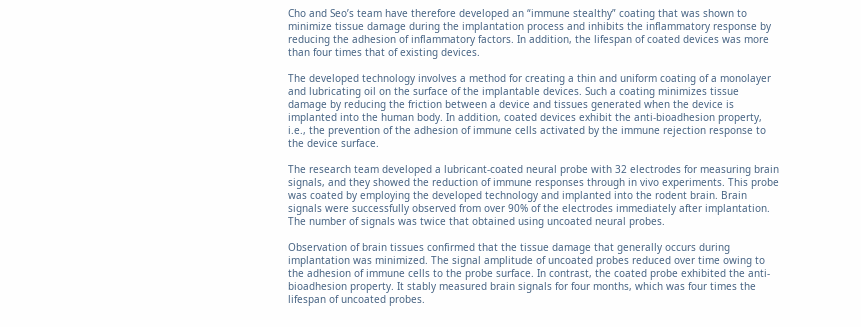Cho and Seo’s team have therefore developed an “immune stealthy” coating that was shown to minimize tissue damage during the implantation process and inhibits the inflammatory response by reducing the adhesion of inflammatory factors. In addition, the lifespan of coated devices was more than four times that of existing devices.

The developed technology involves a method for creating a thin and uniform coating of a monolayer and lubricating oil on the surface of the implantable devices. Such a coating minimizes tissue damage by reducing the friction between a device and tissues generated when the device is implanted into the human body. In addition, coated devices exhibit the anti-bioadhesion property, i.e., the prevention of the adhesion of immune cells activated by the immune rejection response to the device surface.

The research team developed a lubricant-coated neural probe with 32 electrodes for measuring brain signals, and they showed the reduction of immune responses through in vivo experiments. This probe was coated by employing the developed technology and implanted into the rodent brain. Brain signals were successfully observed from over 90% of the electrodes immediately after implantation. The number of signals was twice that obtained using uncoated neural probes.

Observation of brain tissues confirmed that the tissue damage that generally occurs during implantation was minimized. The signal amplitude of uncoated probes reduced over time owing to the adhesion of immune cells to the probe surface. In contrast, the coated probe exhibited the anti-bioadhesion property. It stably measured brain signals for four months, which was four times the lifespan of uncoated probes.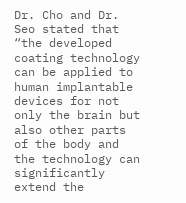Dr. Cho and Dr. Seo stated that “the developed coating technology can be applied to human implantable devices for not only the brain but also other parts of the body and the technology can significantly extend the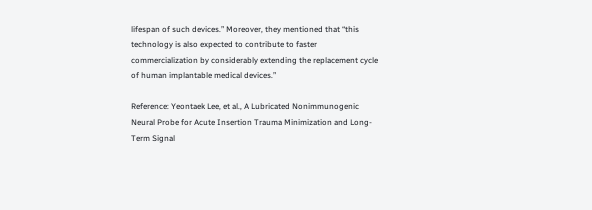lifespan of such devices.” Moreover, they mentioned that “this technology is also expected to contribute to faster commercialization by considerably extending the replacement cycle of human implantable medical devices.”

Reference: Yeontaek Lee, et al., A Lubricated Nonimmunogenic Neural Probe for Acute Insertion Trauma Minimization and Long-Term Signal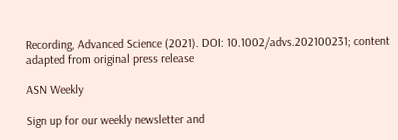Recording, Advanced Science (2021). DOI: 10.1002/advs.202100231; content adapted from original press release

ASN Weekly

Sign up for our weekly newsletter and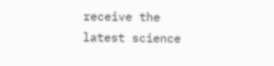receive the latest science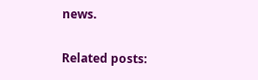news.

Related posts: